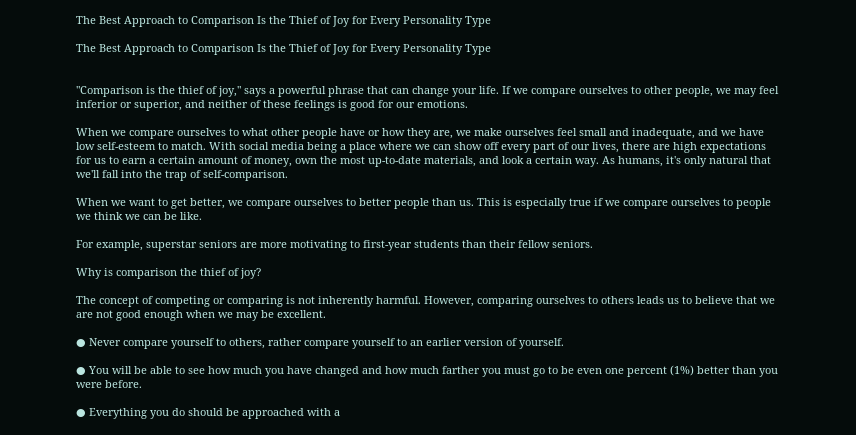The Best Approach to Comparison Is the Thief of Joy for Every Personality Type

The Best Approach to Comparison Is the Thief of Joy for Every Personality Type


"Comparison is the thief of joy," says a powerful phrase that can change your life. If we compare ourselves to other people, we may feel inferior or superior, and neither of these feelings is good for our emotions.

When we compare ourselves to what other people have or how they are, we make ourselves feel small and inadequate, and we have low self-esteem to match. With social media being a place where we can show off every part of our lives, there are high expectations for us to earn a certain amount of money, own the most up-to-date materials, and look a certain way. As humans, it's only natural that we'll fall into the trap of self-comparison.

When we want to get better, we compare ourselves to better people than us. This is especially true if we compare ourselves to people we think we can be like.

For example, superstar seniors are more motivating to first-year students than their fellow seniors.

Why is comparison the thief of joy?

The concept of competing or comparing is not inherently harmful. However, comparing ourselves to others leads us to believe that we are not good enough when we may be excellent.

● Never compare yourself to others, rather compare yourself to an earlier version of yourself.

● You will be able to see how much you have changed and how much farther you must go to be even one percent (1%) better than you were before.

● Everything you do should be approached with a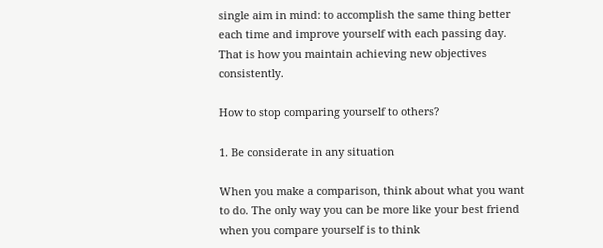single aim in mind: to accomplish the same thing better each time and improve yourself with each passing day. That is how you maintain achieving new objectives consistently.

How to stop comparing yourself to others?

1. Be considerate in any situation

When you make a comparison, think about what you want to do. The only way you can be more like your best friend when you compare yourself is to think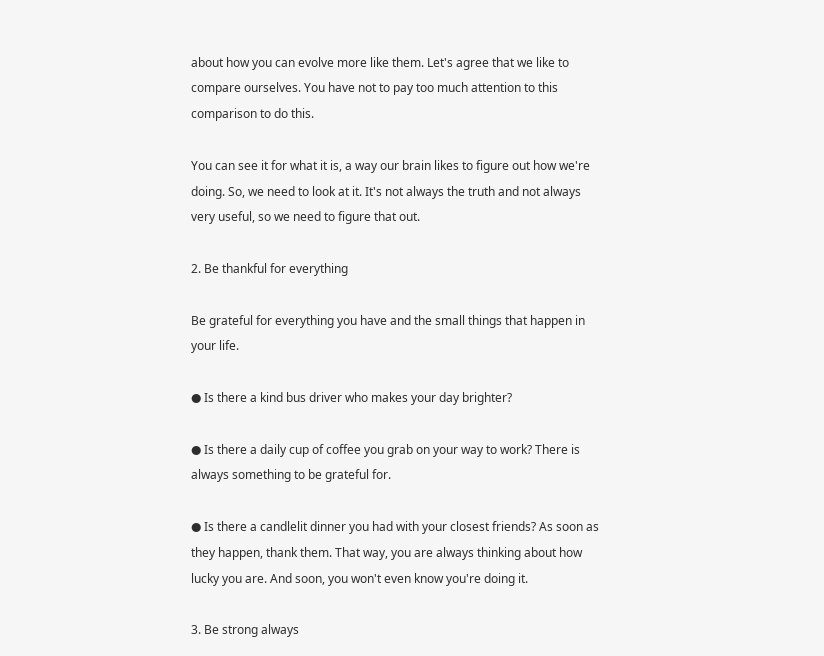about how you can evolve more like them. Let's agree that we like to compare ourselves. You have not to pay too much attention to this comparison to do this.

You can see it for what it is, a way our brain likes to figure out how we're doing. So, we need to look at it. It's not always the truth and not always very useful, so we need to figure that out.

2. Be thankful for everything

Be grateful for everything you have and the small things that happen in your life.

● Is there a kind bus driver who makes your day brighter?

● Is there a daily cup of coffee you grab on your way to work? There is always something to be grateful for.

● Is there a candlelit dinner you had with your closest friends? As soon as they happen, thank them. That way, you are always thinking about how lucky you are. And soon, you won't even know you're doing it.

3. Be strong always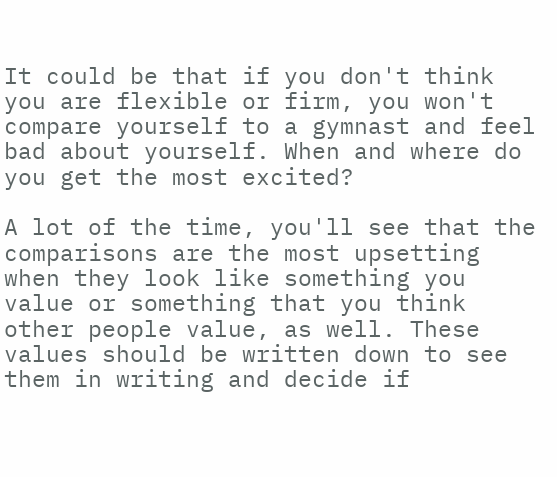It could be that if you don't think you are flexible or firm, you won't compare yourself to a gymnast and feel bad about yourself. When and where do you get the most excited?

A lot of the time, you'll see that the comparisons are the most upsetting when they look like something you value or something that you think other people value, as well. These values should be written down to see them in writing and decide if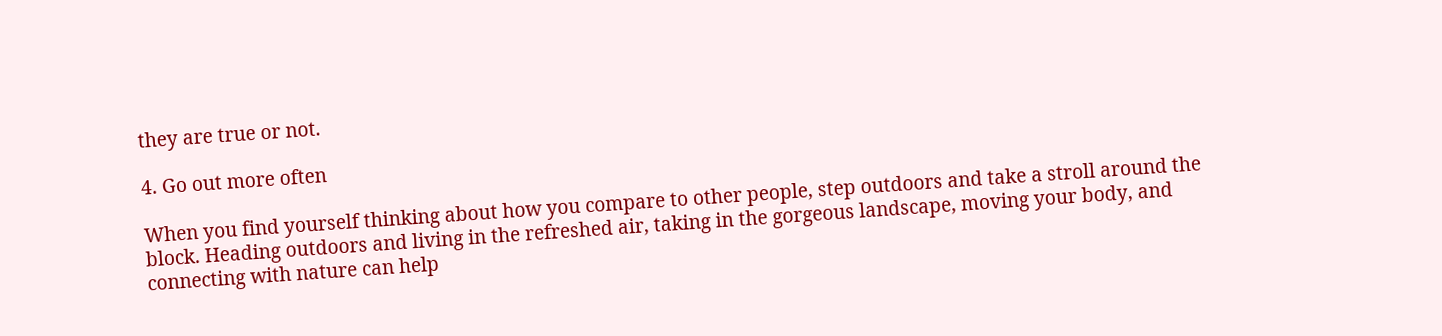they are true or not.

4. Go out more often

When you find yourself thinking about how you compare to other people, step outdoors and take a stroll around the block. Heading outdoors and living in the refreshed air, taking in the gorgeous landscape, moving your body, and connecting with nature can help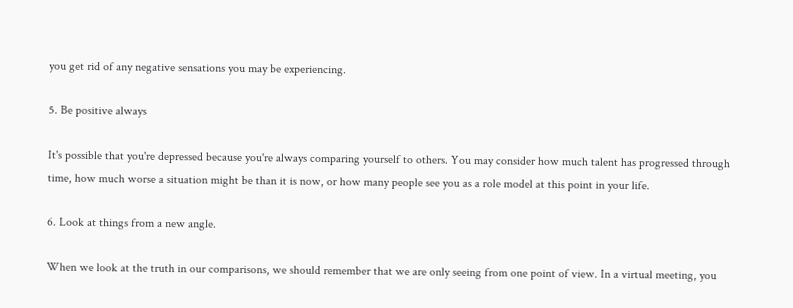you get rid of any negative sensations you may be experiencing.

5. Be positive always

It's possible that you're depressed because you're always comparing yourself to others. You may consider how much talent has progressed through time, how much worse a situation might be than it is now, or how many people see you as a role model at this point in your life.

6. Look at things from a new angle.

When we look at the truth in our comparisons, we should remember that we are only seeing from one point of view. In a virtual meeting, you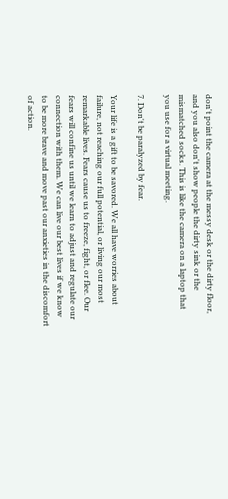don't point the camera at the messy desk or the dirty floor, and you also don't show people the dirty sink or the mismatched socks. This is like the camera on a laptop that you use for a virtual meeting.

7. Don't be paralyzed by fear.

Your life is a gift to be savored. We all have worries about failure, not reaching our full potential, or living our most remarkable lives. Fears cause us to freeze, fight, or flee. Our fears will confine us until we learn to adjust and regulate our connection with them. We can live our best lives if we know to be more brave and move past our anxieties in the discomfort of action.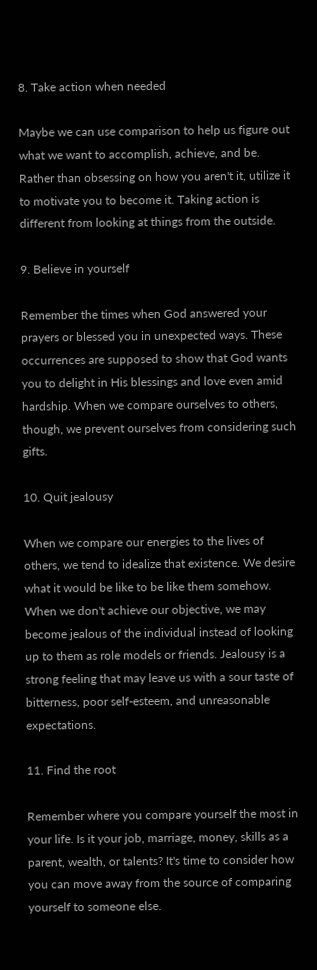8. Take action when needed

Maybe we can use comparison to help us figure out what we want to accomplish, achieve, and be. Rather than obsessing on how you aren't it, utilize it to motivate you to become it. Taking action is different from looking at things from the outside.

9. Believe in yourself

Remember the times when God answered your prayers or blessed you in unexpected ways. These occurrences are supposed to show that God wants you to delight in His blessings and love even amid hardship. When we compare ourselves to others, though, we prevent ourselves from considering such gifts.

10. Quit jealousy

When we compare our energies to the lives of others, we tend to idealize that existence. We desire what it would be like to be like them somehow. When we don't achieve our objective, we may become jealous of the individual instead of looking up to them as role models or friends. Jealousy is a strong feeling that may leave us with a sour taste of bitterness, poor self-esteem, and unreasonable expectations.

11. Find the root

Remember where you compare yourself the most in your life. Is it your job, marriage, money, skills as a parent, wealth, or talents? It's time to consider how you can move away from the source of comparing yourself to someone else.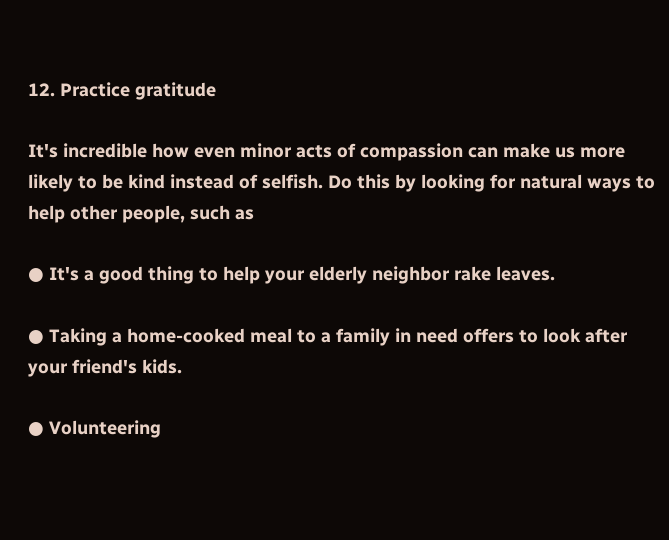12. Practice gratitude

It's incredible how even minor acts of compassion can make us more likely to be kind instead of selfish. Do this by looking for natural ways to help other people, such as

● It's a good thing to help your elderly neighbor rake leaves.

● Taking a home-cooked meal to a family in need offers to look after your friend's kids.

● Volunteering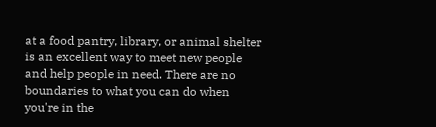at a food pantry, library, or animal shelter is an excellent way to meet new people and help people in need. There are no boundaries to what you can do when you're in the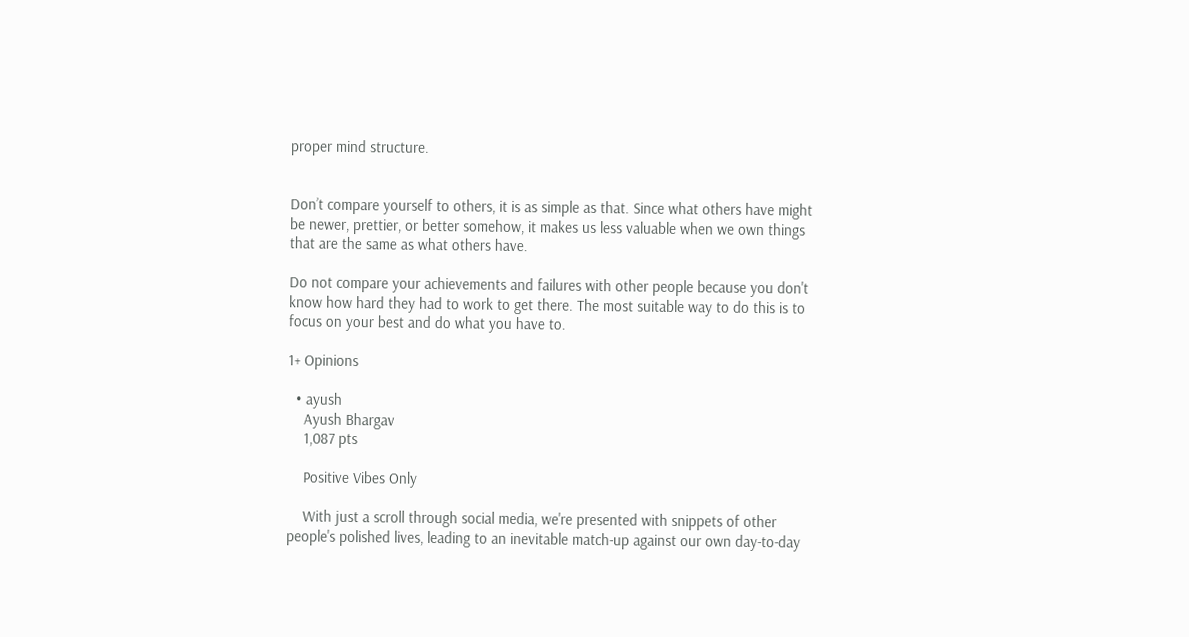proper mind structure.


Don’t compare yourself to others, it is as simple as that. Since what others have might be newer, prettier, or better somehow, it makes us less valuable when we own things that are the same as what others have.

Do not compare your achievements and failures with other people because you don't know how hard they had to work to get there. The most suitable way to do this is to focus on your best and do what you have to.

1+ Opinions

  • ayush
    Ayush Bhargav
    1,087 pts

    Positive Vibes Only

    With just a scroll through social media, we're presented with snippets of other people's polished lives, leading to an inevitable match-up against our own day-to-day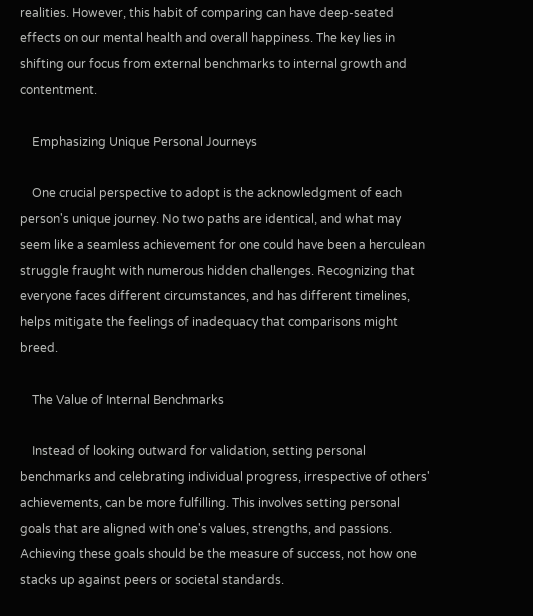realities. However, this habit of comparing can have deep-seated effects on our mental health and overall happiness. The key lies in shifting our focus from external benchmarks to internal growth and contentment.

    Emphasizing Unique Personal Journeys

    One crucial perspective to adopt is the acknowledgment of each person's unique journey. No two paths are identical, and what may seem like a seamless achievement for one could have been a herculean struggle fraught with numerous hidden challenges. Recognizing that everyone faces different circumstances, and has different timelines, helps mitigate the feelings of inadequacy that comparisons might breed.

    The Value of Internal Benchmarks

    Instead of looking outward for validation, setting personal benchmarks and celebrating individual progress, irrespective of others' achievements, can be more fulfilling. This involves setting personal goals that are aligned with one's values, strengths, and passions. Achieving these goals should be the measure of success, not how one stacks up against peers or societal standards.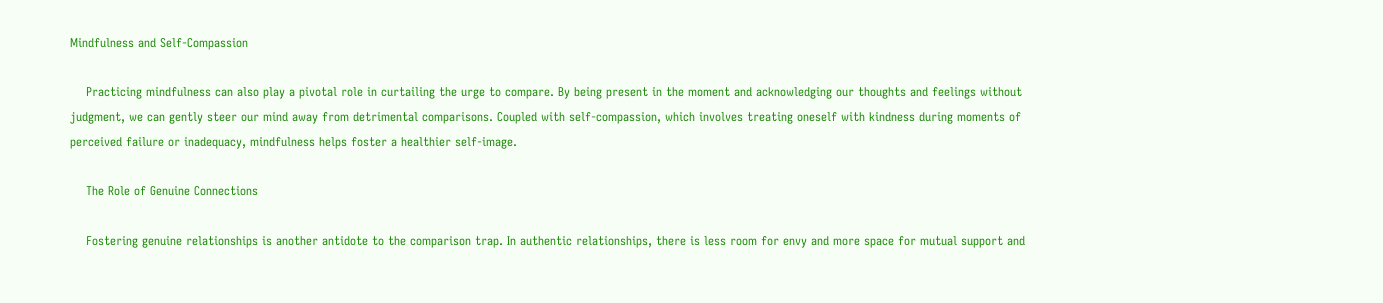Mindfulness and Self-Compassion

    Practicing mindfulness can also play a pivotal role in curtailing the urge to compare. By being present in the moment and acknowledging our thoughts and feelings without judgment, we can gently steer our mind away from detrimental comparisons. Coupled with self-compassion, which involves treating oneself with kindness during moments of perceived failure or inadequacy, mindfulness helps foster a healthier self-image.

    The Role of Genuine Connections

    Fostering genuine relationships is another antidote to the comparison trap. In authentic relationships, there is less room for envy and more space for mutual support and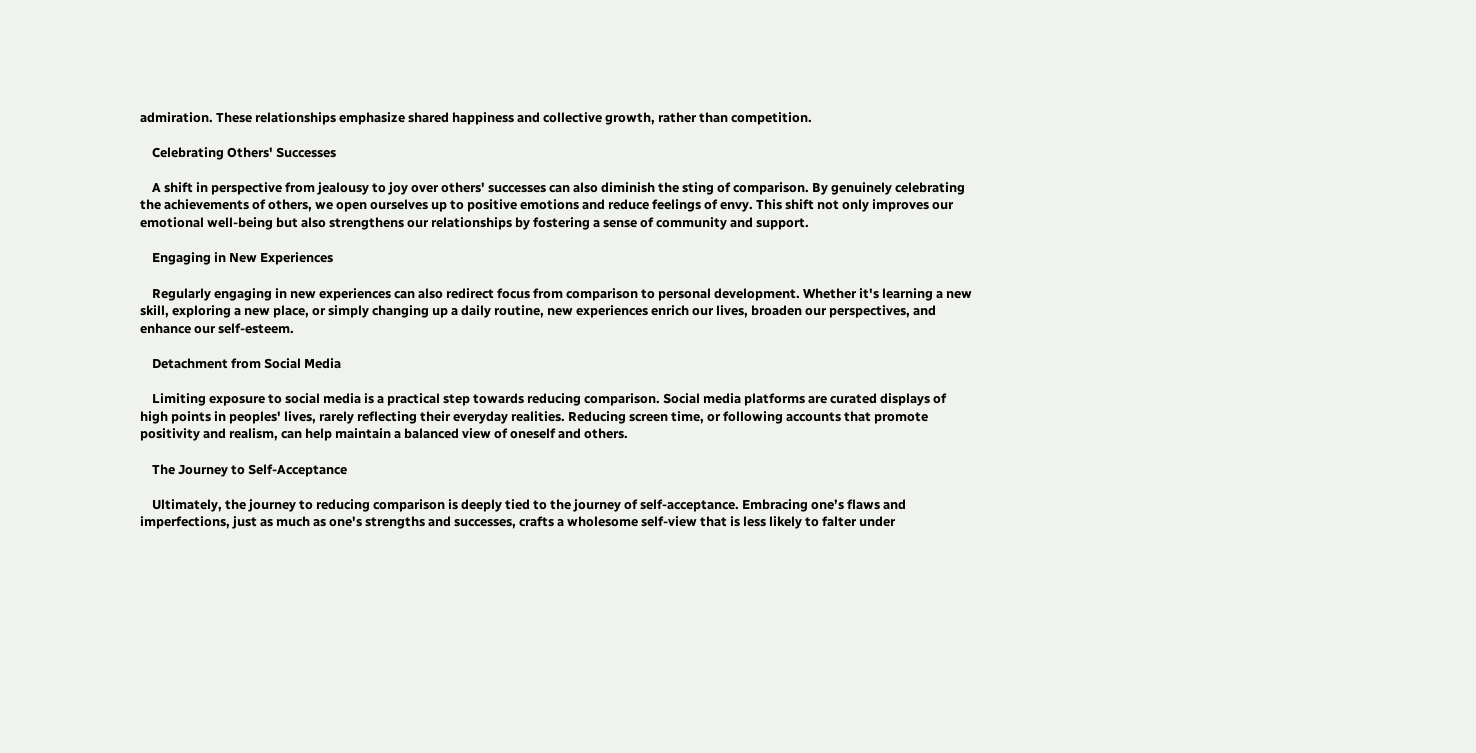admiration. These relationships emphasize shared happiness and collective growth, rather than competition.

    Celebrating Others' Successes

    A shift in perspective from jealousy to joy over others' successes can also diminish the sting of comparison. By genuinely celebrating the achievements of others, we open ourselves up to positive emotions and reduce feelings of envy. This shift not only improves our emotional well-being but also strengthens our relationships by fostering a sense of community and support.

    Engaging in New Experiences

    Regularly engaging in new experiences can also redirect focus from comparison to personal development. Whether it's learning a new skill, exploring a new place, or simply changing up a daily routine, new experiences enrich our lives, broaden our perspectives, and enhance our self-esteem.

    Detachment from Social Media

    Limiting exposure to social media is a practical step towards reducing comparison. Social media platforms are curated displays of high points in peoples' lives, rarely reflecting their everyday realities. Reducing screen time, or following accounts that promote positivity and realism, can help maintain a balanced view of oneself and others.

    The Journey to Self-Acceptance

    Ultimately, the journey to reducing comparison is deeply tied to the journey of self-acceptance. Embracing one’s flaws and imperfections, just as much as one's strengths and successes, crafts a wholesome self-view that is less likely to falter under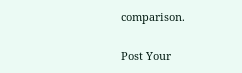comparison.

Post Your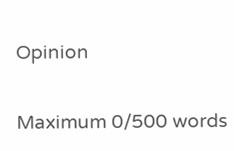Opinion

Maximum 0/500 words